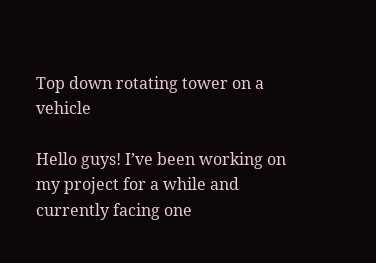Top down rotating tower on a vehicle

Hello guys! I’ve been working on my project for a while and currently facing one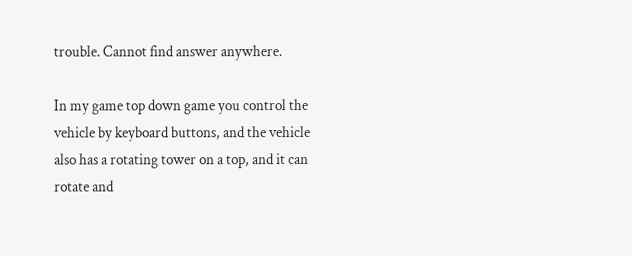trouble. Cannot find answer anywhere.

In my game top down game you control the vehicle by keyboard buttons, and the vehicle also has a rotating tower on a top, and it can rotate and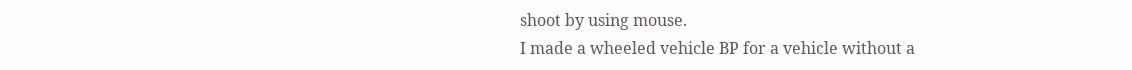shoot by using mouse.
I made a wheeled vehicle BP for a vehicle without a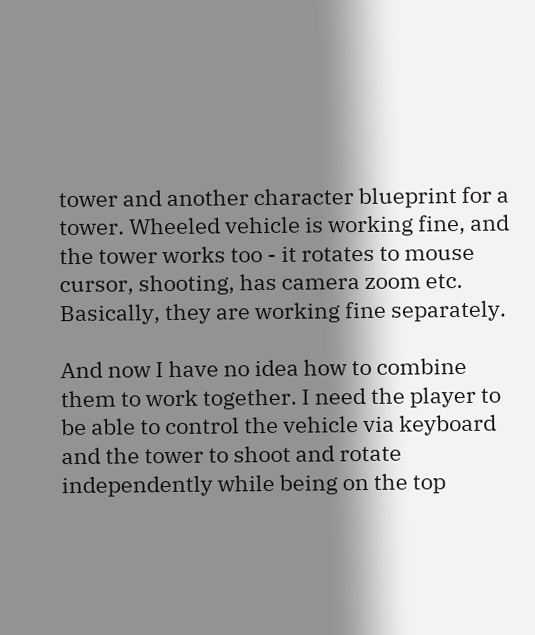tower and another character blueprint for a tower. Wheeled vehicle is working fine, and the tower works too - it rotates to mouse cursor, shooting, has camera zoom etc. Basically, they are working fine separately.

And now I have no idea how to combine them to work together. I need the player to be able to control the vehicle via keyboard and the tower to shoot and rotate independently while being on the top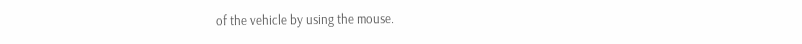of the vehicle by using the mouse.